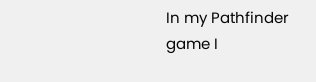In my Pathfinder game I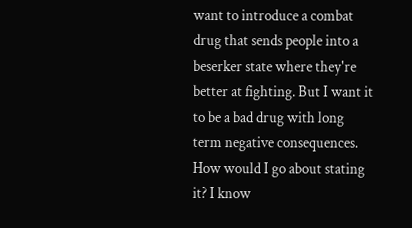want to introduce a combat drug that sends people into a beserker state where they're better at fighting. But I want it to be a bad drug with long term negative consequences. How would I go about stating it? I know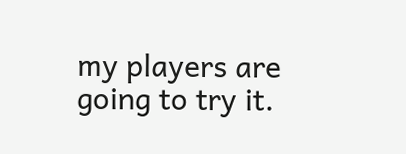my players are going to try it.